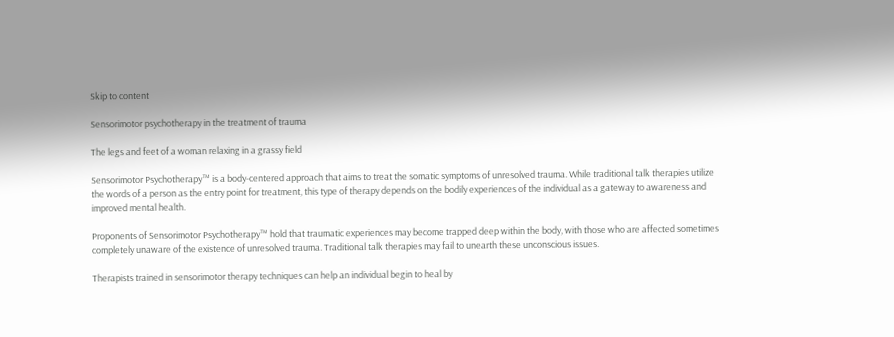Skip to content

Sensorimotor psychotherapy in the treatment of trauma

The legs and feet of a woman relaxing in a grassy field

Sensorimotor Psychotherapy™ is a body-centered approach that aims to treat the somatic symptoms of unresolved trauma. While traditional talk therapies utilize the words of a person as the entry point for treatment, this type of therapy depends on the bodily experiences of the individual as a gateway to awareness and improved mental health.

Proponents of Sensorimotor Psychotherapy™ hold that traumatic experiences may become trapped deep within the body, with those who are affected sometimes completely unaware of the existence of unresolved trauma. Traditional talk therapies may fail to unearth these unconscious issues.

Therapists trained in sensorimotor therapy techniques can help an individual begin to heal by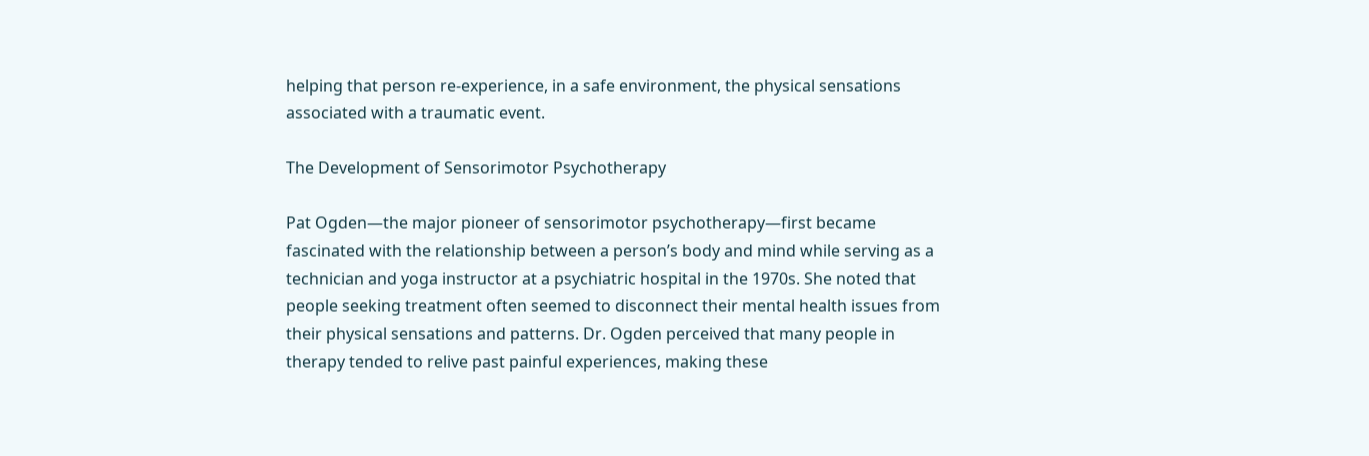helping that person re-experience, in a safe environment, the physical sensations associated with a traumatic event.

The Development of Sensorimotor Psychotherapy

Pat Ogden—the major pioneer of sensorimotor psychotherapy—first became fascinated with the relationship between a person’s body and mind while serving as a technician and yoga instructor at a psychiatric hospital in the 1970s. She noted that people seeking treatment often seemed to disconnect their mental health issues from their physical sensations and patterns. Dr. Ogden perceived that many people in therapy tended to relive past painful experiences, making these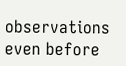observations even before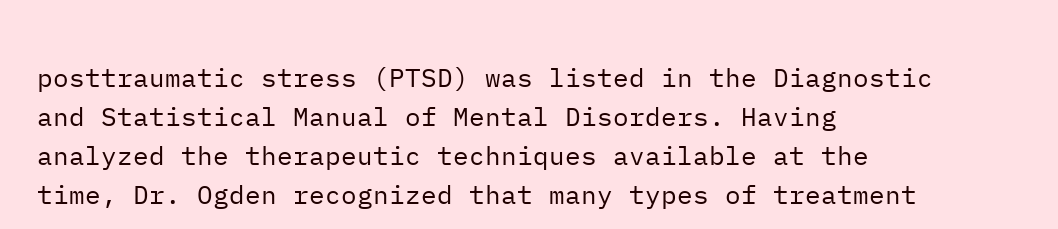posttraumatic stress (PTSD) was listed in the Diagnostic and Statistical Manual of Mental Disorders. Having analyzed the therapeutic techniques available at the time, Dr. Ogden recognized that many types of treatment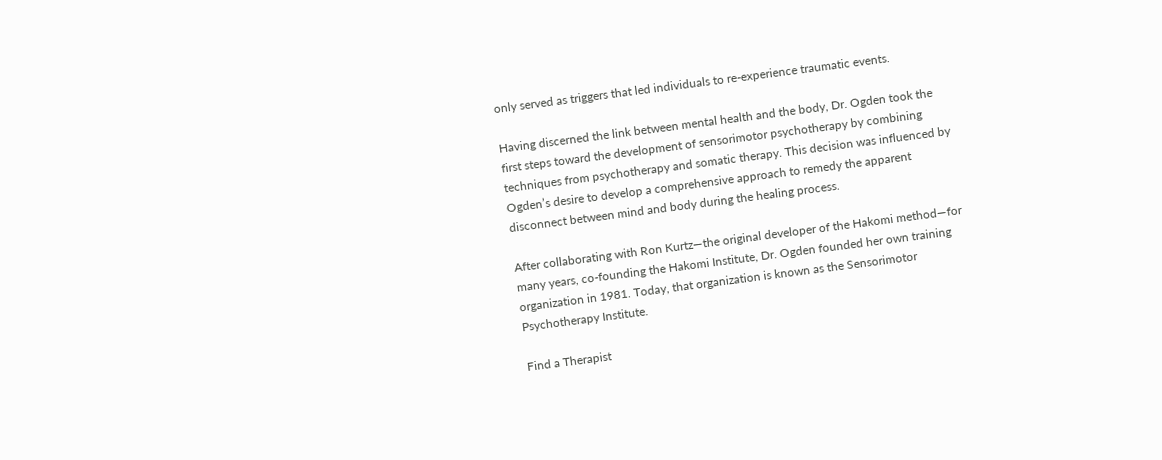only served as triggers that led individuals to re-experience traumatic events.

Having discerned the link between mental health and the body, Dr. Ogden took the first steps toward the development of sensorimotor psychotherapy by combining techniques from psychotherapy and somatic therapy. This decision was influenced by Ogden’s desire to develop a comprehensive approach to remedy the apparent disconnect between mind and body during the healing process.

After collaborating with Ron Kurtz—the original developer of the Hakomi method—for many years, co-founding the Hakomi Institute, Dr. Ogden founded her own training organization in 1981. Today, that organization is known as the Sensorimotor Psychotherapy Institute.

Find a Therapist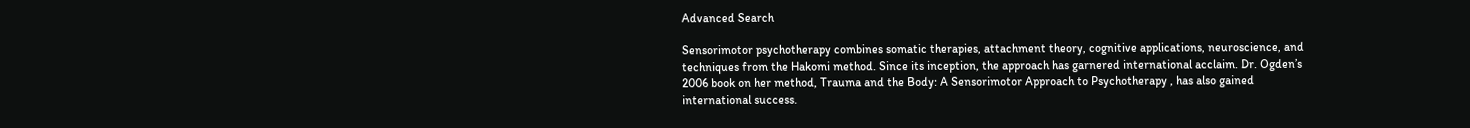Advanced Search

Sensorimotor psychotherapy combines somatic therapies, attachment theory, cognitive applications, neuroscience, and techniques from the Hakomi method. Since its inception, the approach has garnered international acclaim. Dr. Ogden’s 2006 book on her method, Trauma and the Body: A Sensorimotor Approach to Psychotherapy , has also gained international success.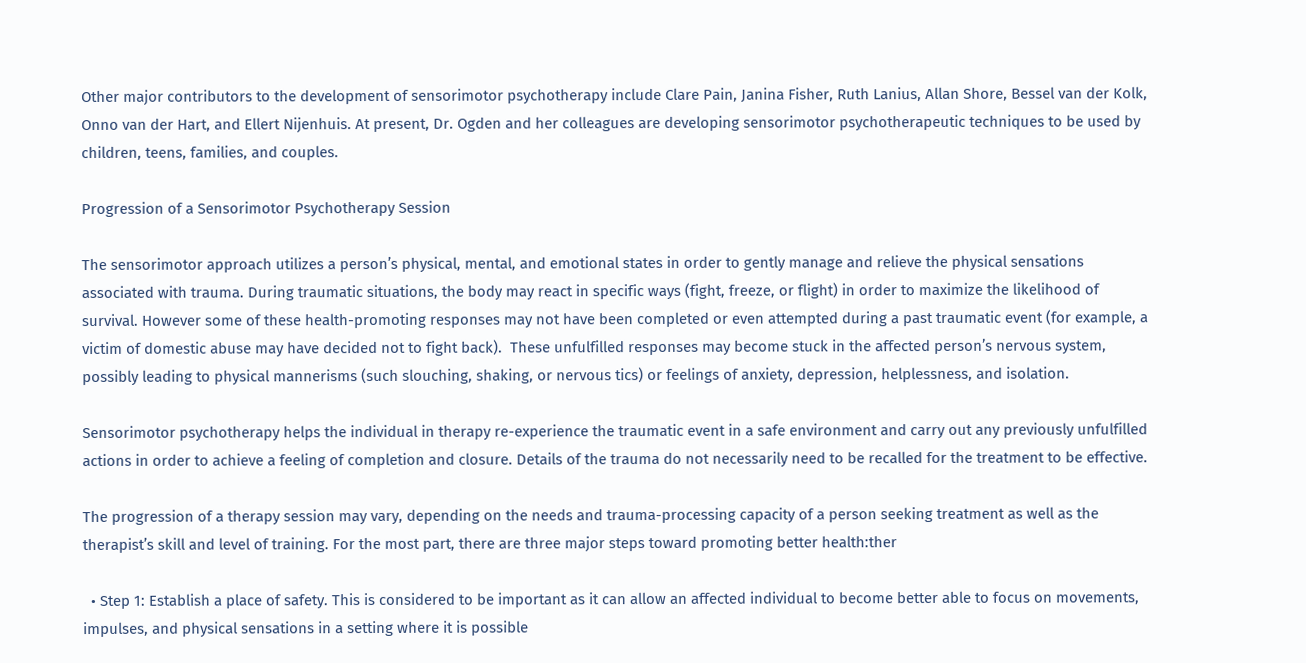Other major contributors to the development of sensorimotor psychotherapy include Clare Pain, Janina Fisher, Ruth Lanius, Allan Shore, Bessel van der Kolk, Onno van der Hart, and Ellert Nijenhuis. At present, Dr. Ogden and her colleagues are developing sensorimotor psychotherapeutic techniques to be used by children, teens, families, and couples.

Progression of a Sensorimotor Psychotherapy Session

The sensorimotor approach utilizes a person’s physical, mental, and emotional states in order to gently manage and relieve the physical sensations associated with trauma. During traumatic situations, the body may react in specific ways (fight, freeze, or flight) in order to maximize the likelihood of survival. However some of these health-promoting responses may not have been completed or even attempted during a past traumatic event (for example, a victim of domestic abuse may have decided not to fight back).  These unfulfilled responses may become stuck in the affected person’s nervous system, possibly leading to physical mannerisms (such slouching, shaking, or nervous tics) or feelings of anxiety, depression, helplessness, and isolation.

Sensorimotor psychotherapy helps the individual in therapy re-experience the traumatic event in a safe environment and carry out any previously unfulfilled actions in order to achieve a feeling of completion and closure. Details of the trauma do not necessarily need to be recalled for the treatment to be effective.

The progression of a therapy session may vary, depending on the needs and trauma-processing capacity of a person seeking treatment as well as the therapist’s skill and level of training. For the most part, there are three major steps toward promoting better health:ther

  • Step 1: Establish a place of safety. This is considered to be important as it can allow an affected individual to become better able to focus on movements, impulses, and physical sensations in a setting where it is possible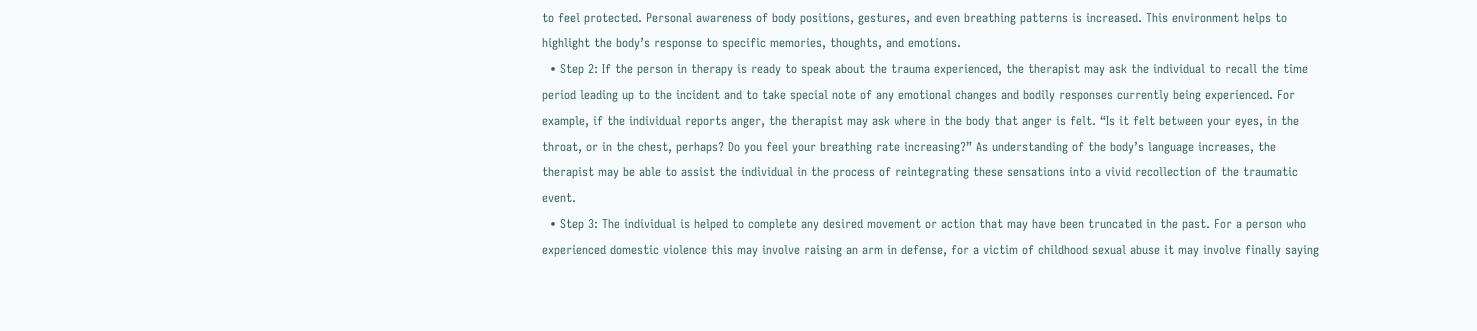to feel protected. Personal awareness of body positions, gestures, and even breathing patterns is increased. This environment helps to highlight the body’s response to specific memories, thoughts, and emotions.
  • Step 2: If the person in therapy is ready to speak about the trauma experienced, the therapist may ask the individual to recall the time period leading up to the incident and to take special note of any emotional changes and bodily responses currently being experienced. For example, if the individual reports anger, the therapist may ask where in the body that anger is felt. “Is it felt between your eyes, in the throat, or in the chest, perhaps? Do you feel your breathing rate increasing?” As understanding of the body’s language increases, the therapist may be able to assist the individual in the process of reintegrating these sensations into a vivid recollection of the traumatic event.
  • Step 3: The individual is helped to complete any desired movement or action that may have been truncated in the past. For a person who experienced domestic violence this may involve raising an arm in defense, for a victim of childhood sexual abuse it may involve finally saying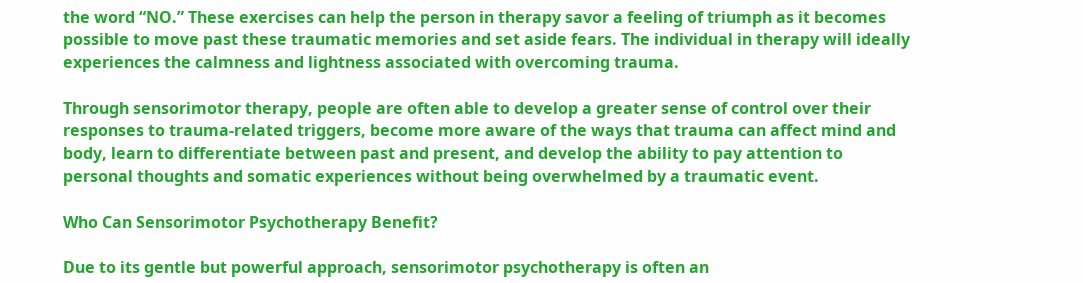the word “NO.” These exercises can help the person in therapy savor a feeling of triumph as it becomes possible to move past these traumatic memories and set aside fears. The individual in therapy will ideally experiences the calmness and lightness associated with overcoming trauma.

Through sensorimotor therapy, people are often able to develop a greater sense of control over their responses to trauma-related triggers, become more aware of the ways that trauma can affect mind and body, learn to differentiate between past and present, and develop the ability to pay attention to personal thoughts and somatic experiences without being overwhelmed by a traumatic event.

Who Can Sensorimotor Psychotherapy Benefit?

Due to its gentle but powerful approach, sensorimotor psychotherapy is often an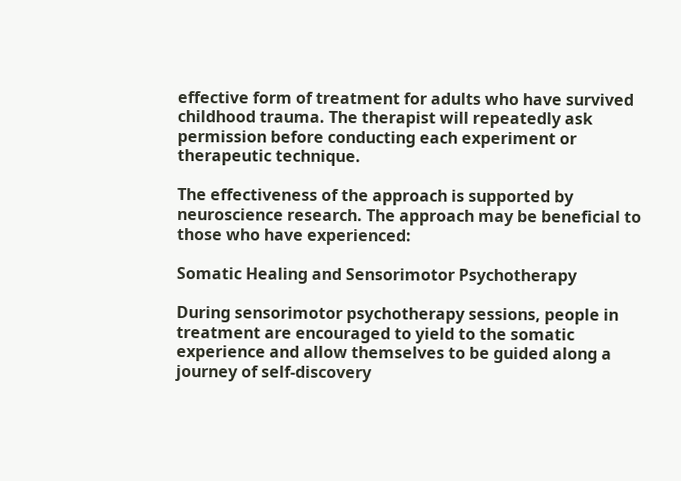effective form of treatment for adults who have survived childhood trauma. The therapist will repeatedly ask permission before conducting each experiment or therapeutic technique.

The effectiveness of the approach is supported by neuroscience research. The approach may be beneficial to those who have experienced:

Somatic Healing and Sensorimotor Psychotherapy

During sensorimotor psychotherapy sessions, people in treatment are encouraged to yield to the somatic experience and allow themselves to be guided along a journey of self-discovery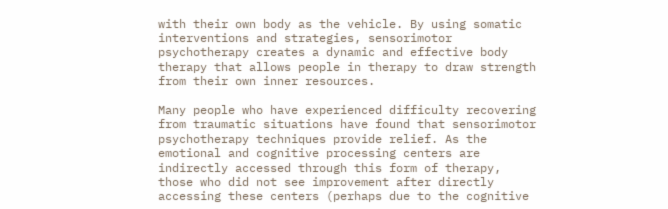with their own body as the vehicle. By using somatic interventions and strategies, sensorimotor psychotherapy creates a dynamic and effective body therapy that allows people in therapy to draw strength from their own inner resources.

Many people who have experienced difficulty recovering from traumatic situations have found that sensorimotor psychotherapy techniques provide relief. As the emotional and cognitive processing centers are indirectly accessed through this form of therapy, those who did not see improvement after directly accessing these centers (perhaps due to the cognitive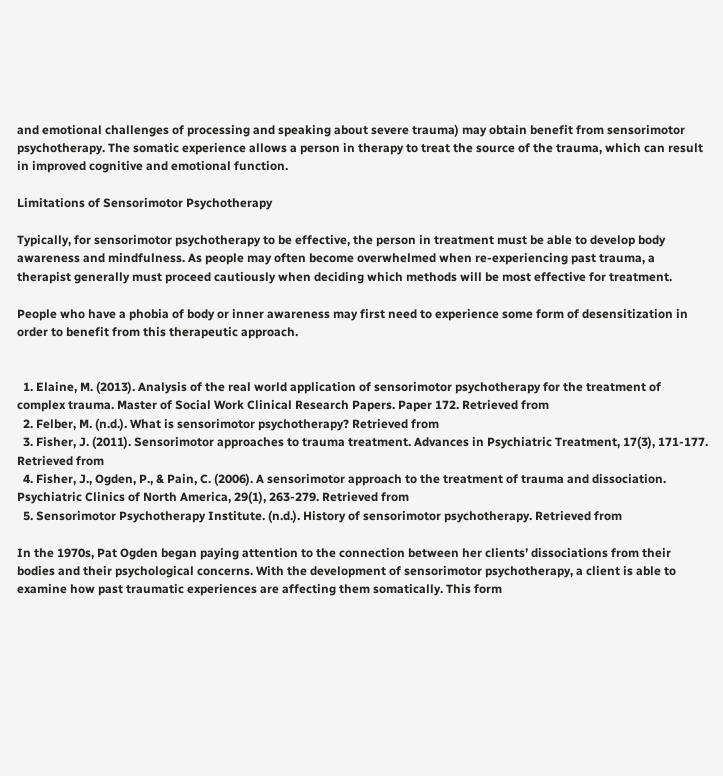and emotional challenges of processing and speaking about severe trauma) may obtain benefit from sensorimotor psychotherapy. The somatic experience allows a person in therapy to treat the source of the trauma, which can result in improved cognitive and emotional function.

Limitations of Sensorimotor Psychotherapy

Typically, for sensorimotor psychotherapy to be effective, the person in treatment must be able to develop body awareness and mindfulness. As people may often become overwhelmed when re-experiencing past trauma, a therapist generally must proceed cautiously when deciding which methods will be most effective for treatment.

People who have a phobia of body or inner awareness may first need to experience some form of desensitization in order to benefit from this therapeutic approach.


  1. Elaine, M. (2013). Analysis of the real world application of sensorimotor psychotherapy for the treatment of complex trauma. Master of Social Work Clinical Research Papers. Paper 172. Retrieved from
  2. Felber, M. (n.d.). What is sensorimotor psychotherapy? Retrieved from
  3. Fisher, J. (2011). Sensorimotor approaches to trauma treatment. Advances in Psychiatric Treatment, 17(3), 171-177. Retrieved from
  4. Fisher, J., Ogden, P., & Pain, C. (2006). A sensorimotor approach to the treatment of trauma and dissociation. Psychiatric Clinics of North America, 29(1), 263-279. Retrieved from
  5. Sensorimotor Psychotherapy Institute. (n.d.). History of sensorimotor psychotherapy. Retrieved from

In the 1970s, Pat Ogden began paying attention to the connection between her clients’ dissociations from their bodies and their psychological concerns. With the development of sensorimotor psychotherapy, a client is able to examine how past traumatic experiences are affecting them somatically. This form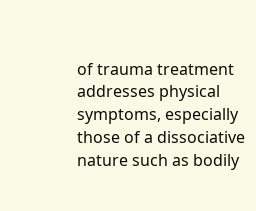of trauma treatment addresses physical symptoms, especially those of a dissociative nature such as bodily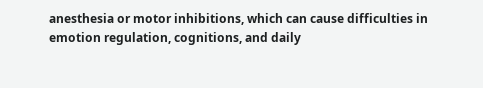anesthesia or motor inhibitions, which can cause difficulties in emotion regulation, cognitions, and daily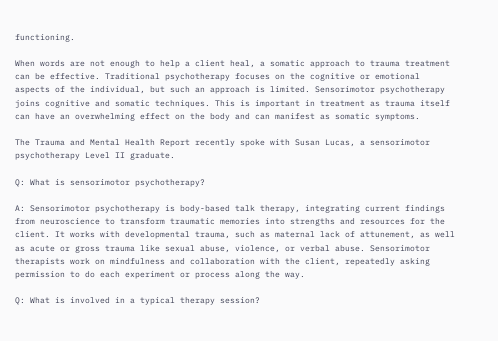functioning.

When words are not enough to help a client heal, a somatic approach to trauma treatment can be effective. Traditional psychotherapy focuses on the cognitive or emotional aspects of the individual, but such an approach is limited. Sensorimotor psychotherapy joins cognitive and somatic techniques. This is important in treatment as trauma itself can have an overwhelming effect on the body and can manifest as somatic symptoms.

The Trauma and Mental Health Report recently spoke with Susan Lucas, a sensorimotor psychotherapy Level II graduate.

Q: What is sensorimotor psychotherapy?

A: Sensorimotor psychotherapy is body-based talk therapy, integrating current findings from neuroscience to transform traumatic memories into strengths and resources for the client. It works with developmental trauma, such as maternal lack of attunement, as well as acute or gross trauma like sexual abuse, violence, or verbal abuse. Sensorimotor therapists work on mindfulness and collaboration with the client, repeatedly asking permission to do each experiment or process along the way.

Q: What is involved in a typical therapy session?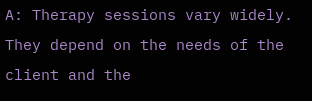A: Therapy sessions vary widely. They depend on the needs of the client and the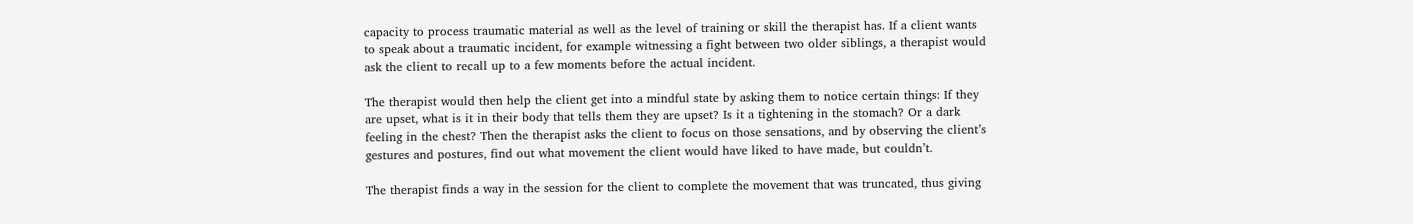capacity to process traumatic material as well as the level of training or skill the therapist has. If a client wants to speak about a traumatic incident, for example witnessing a fight between two older siblings, a therapist would ask the client to recall up to a few moments before the actual incident.

The therapist would then help the client get into a mindful state by asking them to notice certain things: If they are upset, what is it in their body that tells them they are upset? Is it a tightening in the stomach? Or a dark feeling in the chest? Then the therapist asks the client to focus on those sensations, and by observing the client’s gestures and postures, find out what movement the client would have liked to have made, but couldn’t.

The therapist finds a way in the session for the client to complete the movement that was truncated, thus giving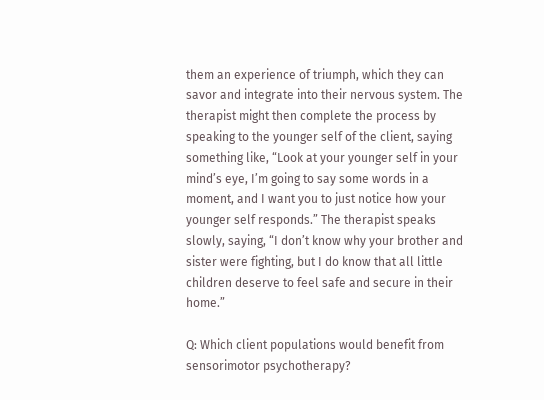them an experience of triumph, which they can savor and integrate into their nervous system. The therapist might then complete the process by speaking to the younger self of the client, saying something like, “Look at your younger self in your mind’s eye, I’m going to say some words in a moment, and I want you to just notice how your younger self responds.” The therapist speaks slowly, saying, “I don’t know why your brother and sister were fighting, but I do know that all little children deserve to feel safe and secure in their home.”

Q: Which client populations would benefit from sensorimotor psychotherapy?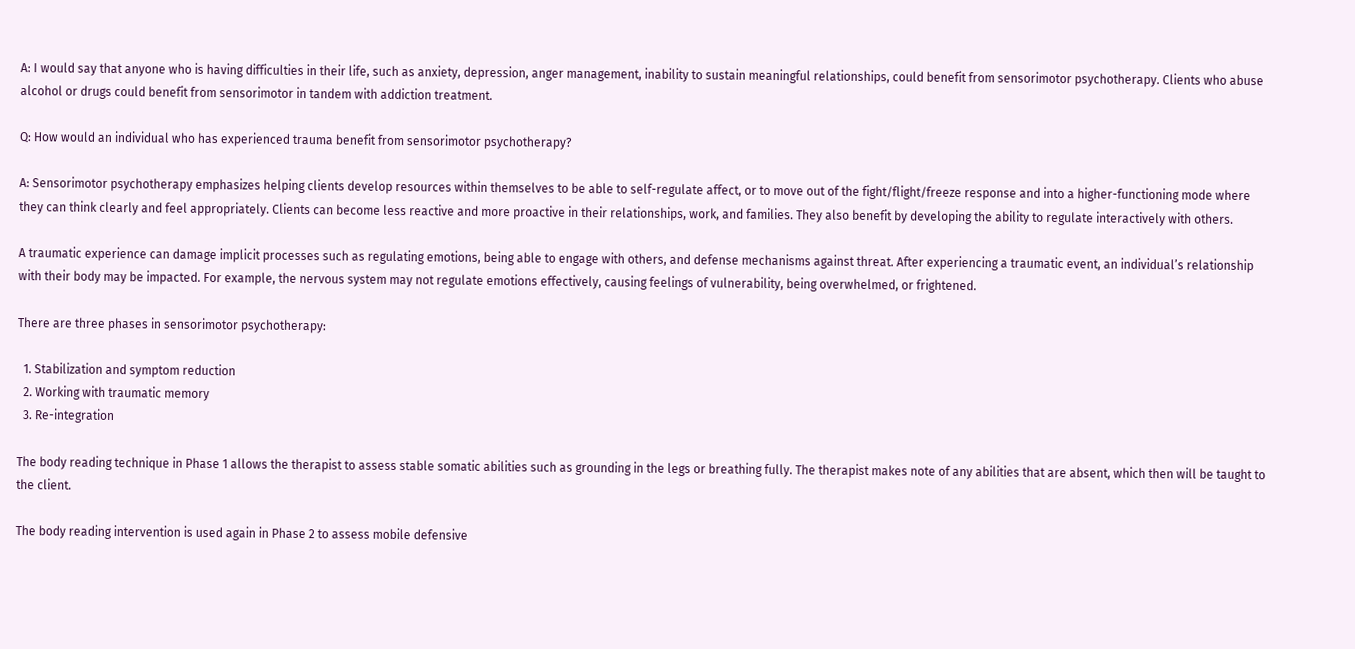A: I would say that anyone who is having difficulties in their life, such as anxiety, depression, anger management, inability to sustain meaningful relationships, could benefit from sensorimotor psychotherapy. Clients who abuse alcohol or drugs could benefit from sensorimotor in tandem with addiction treatment.

Q: How would an individual who has experienced trauma benefit from sensorimotor psychotherapy?

A: Sensorimotor psychotherapy emphasizes helping clients develop resources within themselves to be able to self-regulate affect, or to move out of the fight/flight/freeze response and into a higher-functioning mode where they can think clearly and feel appropriately. Clients can become less reactive and more proactive in their relationships, work, and families. They also benefit by developing the ability to regulate interactively with others.

A traumatic experience can damage implicit processes such as regulating emotions, being able to engage with others, and defense mechanisms against threat. After experiencing a traumatic event, an individual’s relationship with their body may be impacted. For example, the nervous system may not regulate emotions effectively, causing feelings of vulnerability, being overwhelmed, or frightened.

There are three phases in sensorimotor psychotherapy:

  1. Stabilization and symptom reduction
  2. Working with traumatic memory
  3. Re-integration

The body reading technique in Phase 1 allows the therapist to assess stable somatic abilities such as grounding in the legs or breathing fully. The therapist makes note of any abilities that are absent, which then will be taught to the client.

The body reading intervention is used again in Phase 2 to assess mobile defensive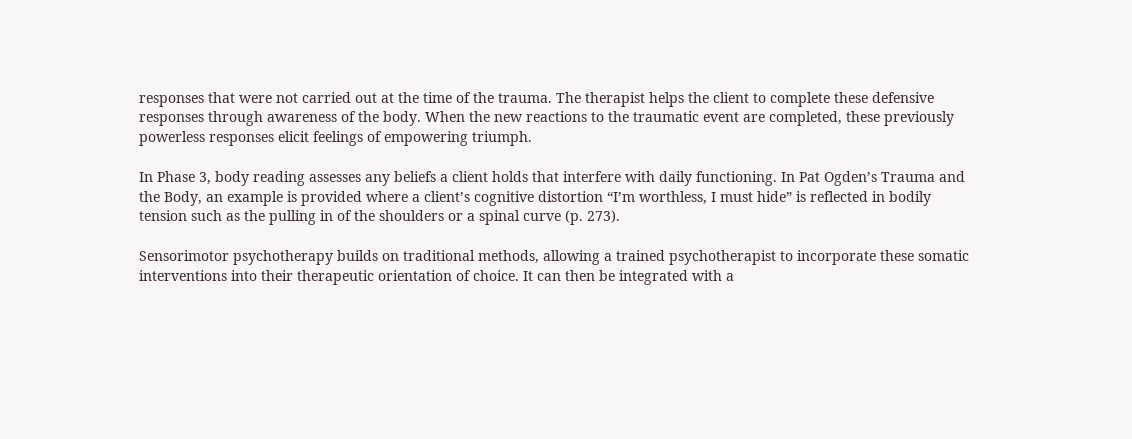responses that were not carried out at the time of the trauma. The therapist helps the client to complete these defensive responses through awareness of the body. When the new reactions to the traumatic event are completed, these previously powerless responses elicit feelings of empowering triumph.

In Phase 3, body reading assesses any beliefs a client holds that interfere with daily functioning. In Pat Ogden’s Trauma and the Body, an example is provided where a client’s cognitive distortion “I’m worthless, I must hide” is reflected in bodily tension such as the pulling in of the shoulders or a spinal curve (p. 273).

Sensorimotor psychotherapy builds on traditional methods, allowing a trained psychotherapist to incorporate these somatic interventions into their therapeutic orientation of choice. It can then be integrated with a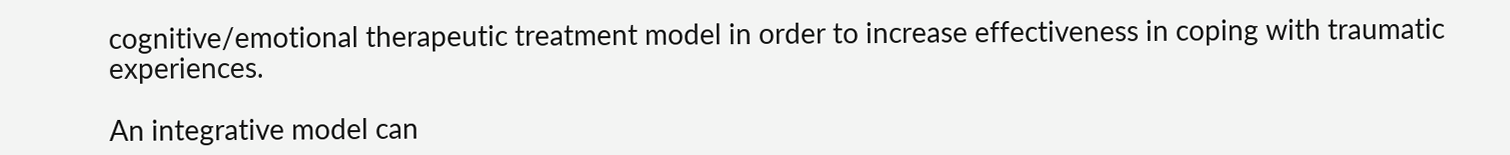cognitive/emotional therapeutic treatment model in order to increase effectiveness in coping with traumatic experiences.

An integrative model can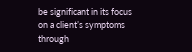be significant in its focus on a client’s symptoms through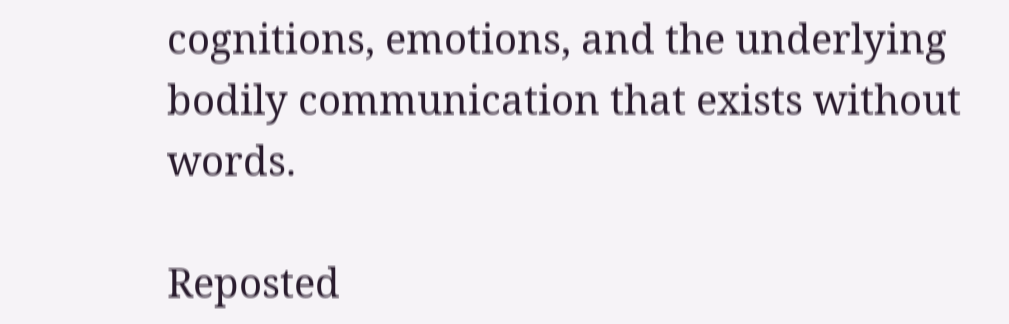cognitions, emotions, and the underlying bodily communication that exists without words.

Reposted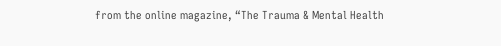from the online magazine, “The Trauma & Mental Health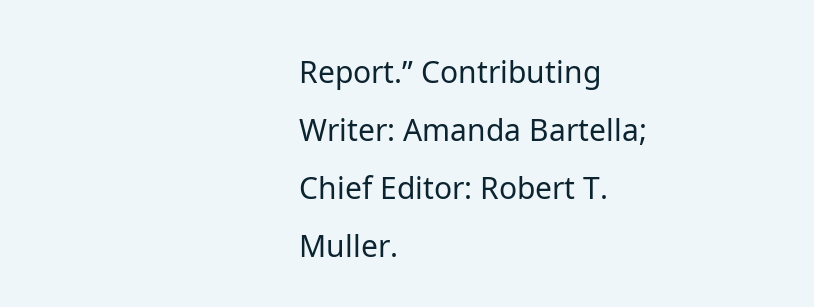Report.” Contributing Writer: Amanda Bartella; Chief Editor: Robert T. Muller.